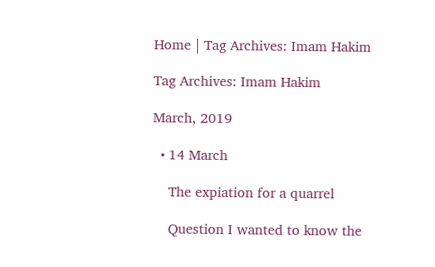Home | Tag Archives: Imam Hakim

Tag Archives: Imam Hakim

March, 2019

  • 14 March

    The expiation for a quarrel

    Question I wanted to know the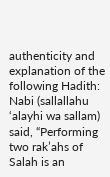authenticity and explanation of the following Hadith: Nabi (sallallahu ‘alayhi wa sallam) said, “Performing two rak’ahs of Salah is an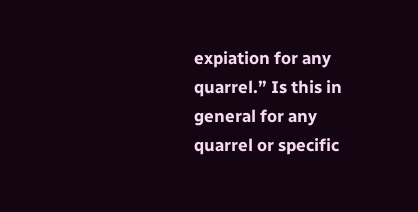expiation for any quarrel.” Is this in general for any quarrel or specific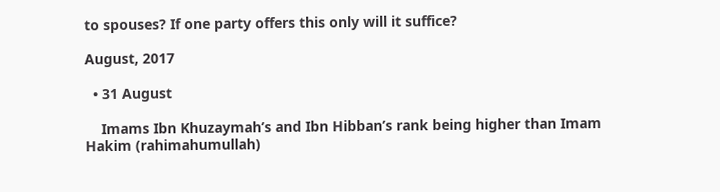to spouses? If one party offers this only will it suffice?

August, 2017

  • 31 August

    Imams Ibn Khuzaymah’s and Ibn Hibban’s rank being higher than Imam Hakim (rahimahumullah)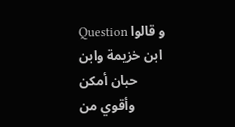Question و قالوا ابن خزيمة وابن حبان أمكن وأقوي من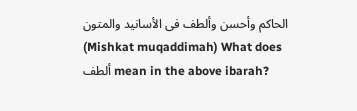الحاكم وأحسن وألطف فى الأسانيد والمتون (Mishkat muqaddimah) What does ألطف mean in the above ibarah?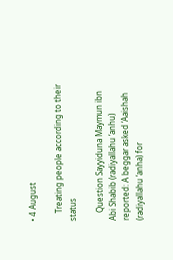• 4 August

    Treating people according to their status

    Question Sayyiduna Maymun ibn Abi Shabib (radiyallahu ‘anhu) reported: A beggar asked ‘Aaishah (radiyallahu ‘anha) for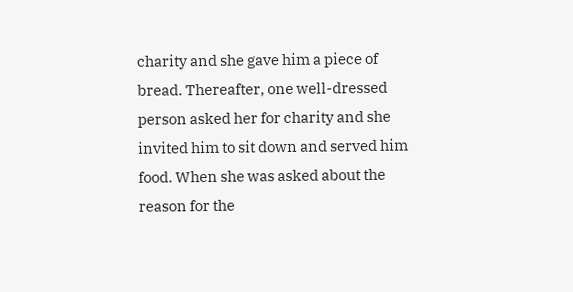charity and she gave him a piece of bread. Thereafter, one well-dressed person asked her for charity and she invited him to sit down and served him food. When she was asked about the reason for the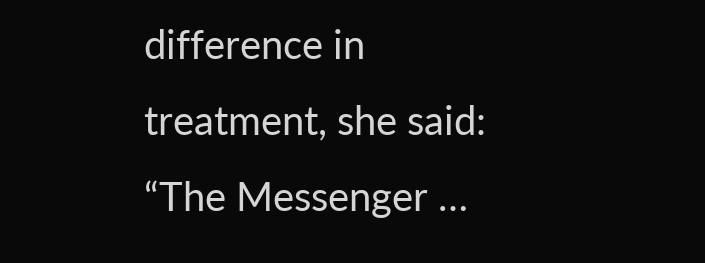difference in treatment, she said: “The Messenger …